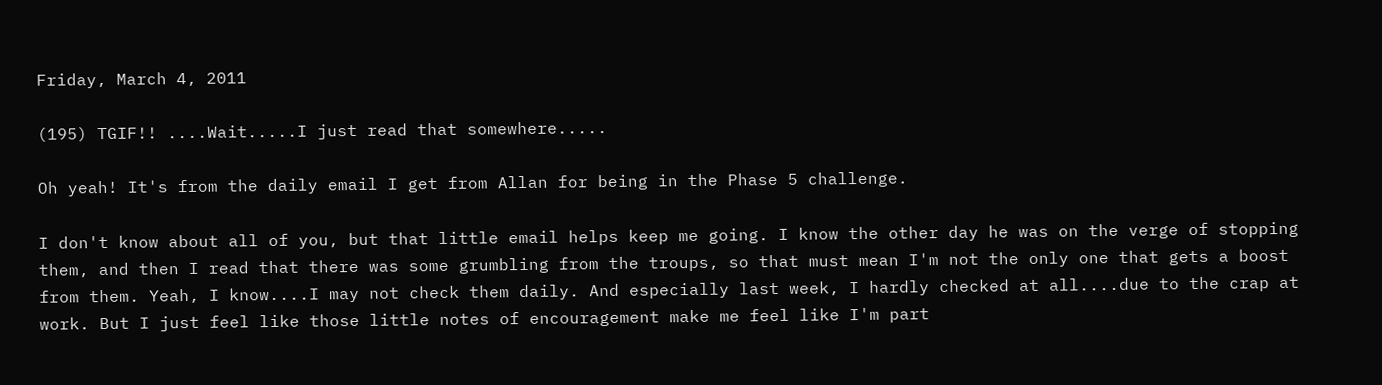Friday, March 4, 2011

(195) TGIF!! ....Wait.....I just read that somewhere.....

Oh yeah! It's from the daily email I get from Allan for being in the Phase 5 challenge.

I don't know about all of you, but that little email helps keep me going. I know the other day he was on the verge of stopping them, and then I read that there was some grumbling from the troups, so that must mean I'm not the only one that gets a boost from them. Yeah, I know....I may not check them daily. And especially last week, I hardly checked at all....due to the crap at work. But I just feel like those little notes of encouragement make me feel like I'm part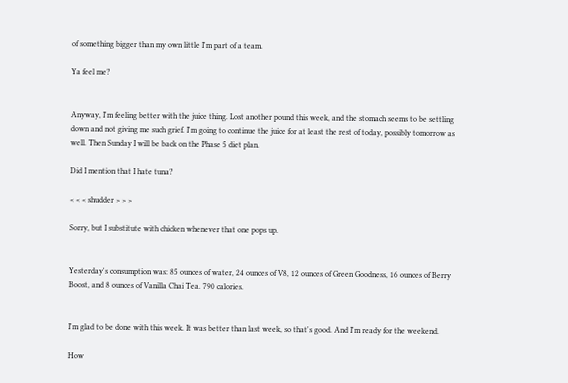of something bigger than my own little I'm part of a team.

Ya feel me?


Anyway, I'm feeling better with the juice thing. Lost another pound this week, and the stomach seems to be settling down and not giving me such grief. I'm going to continue the juice for at least the rest of today, possibly tomorrow as well. Then Sunday I will be back on the Phase 5 diet plan.

Did I mention that I hate tuna?

< < < shudder > > >

Sorry, but I substitute with chicken whenever that one pops up.


Yesterday's consumption was: 85 ounces of water, 24 ounces of V8, 12 ounces of Green Goodness, 16 ounces of Berry Boost, and 8 ounces of Vanilla Chai Tea. 790 calories.


I'm glad to be done with this week. It was better than last week, so that's good. And I'm ready for the weekend.

How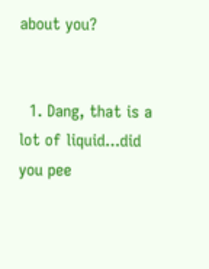about you?


  1. Dang, that is a lot of liquid...did you pee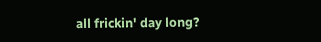all frickin' day long?